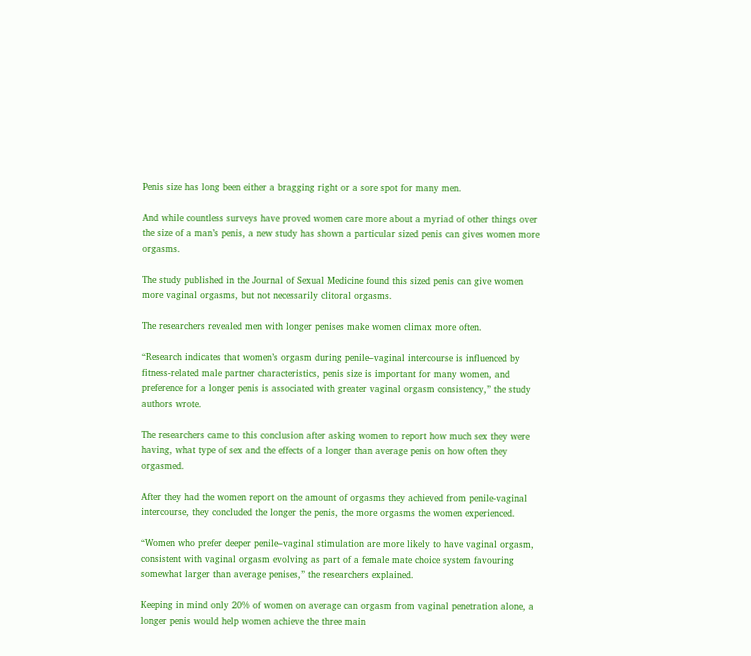Penis size has long been either a bragging right or a sore spot for many men.

And while countless surveys have proved women care more about a myriad of other things over the size of a man’s penis, a new study has shown a particular sized penis can gives women more orgasms.

The study published in the Journal of Sexual Medicine found this sized penis can give women more vaginal orgasms, but not necessarily clitoral orgasms.

The researchers revealed men with longer penises make women climax more often.

“Research indicates that women’s orgasm during penile–vaginal intercourse is influenced by fitness-related male partner characteristics, penis size is important for many women, and preference for a longer penis is associated with greater vaginal orgasm consistency,” the study authors wrote.

The researchers came to this conclusion after asking women to report how much sex they were having, what type of sex and the effects of a longer than average penis on how often they orgasmed.

After they had the women report on the amount of orgasms they achieved from penile-vaginal intercourse, they concluded the longer the penis, the more orgasms the women experienced.

“Women who prefer deeper penile–vaginal stimulation are more likely to have vaginal orgasm, consistent with vaginal orgasm evolving as part of a female mate choice system favouring somewhat larger than average penises,” the researchers explained.

Keeping in mind only 20% of women on average can orgasm from vaginal penetration alone, a longer penis would help women achieve the three main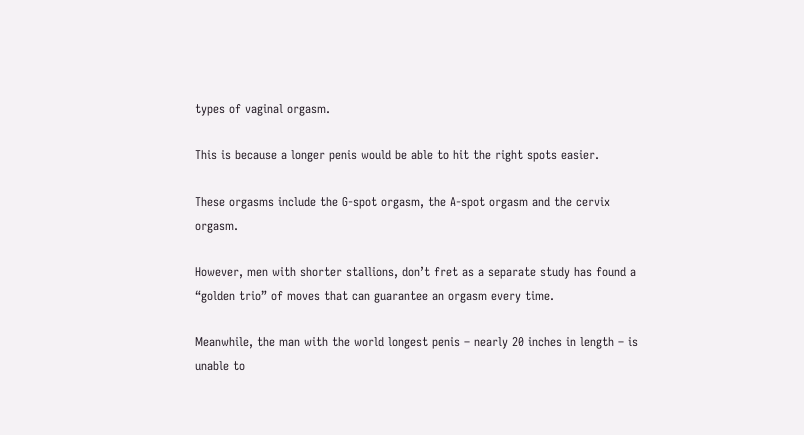types of vaginal orgasm.

This is because a longer penis would be able to hit the right spots easier.

These orgasms include the G-spot orgasm, the A-spot orgasm and the cervix orgasm.

However, men with shorter stallions, don’t fret as a separate study has found a “golden trio” of moves that can guarantee an orgasm every time.

Meanwhile, the man with the world longest penis – nearly 20 inches in length – is unable to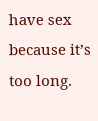have sex because it’s too long.